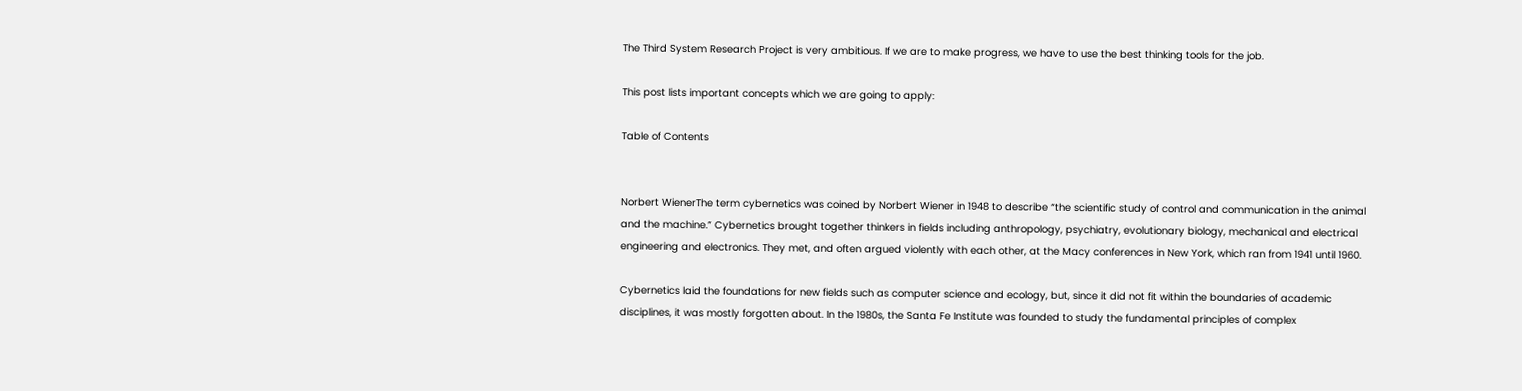The Third System Research Project is very ambitious. If we are to make progress, we have to use the best thinking tools for the job.

This post lists important concepts which we are going to apply:

Table of Contents


Norbert WienerThe term cybernetics was coined by Norbert Wiener in 1948 to describe “the scientific study of control and communication in the animal and the machine.” Cybernetics brought together thinkers in fields including anthropology, psychiatry, evolutionary biology, mechanical and electrical engineering and electronics. They met, and often argued violently with each other, at the Macy conferences in New York, which ran from 1941 until 1960.

Cybernetics laid the foundations for new fields such as computer science and ecology, but, since it did not fit within the boundaries of academic disciplines, it was mostly forgotten about. In the 1980s, the Santa Fe Institute was founded to study the fundamental principles of complex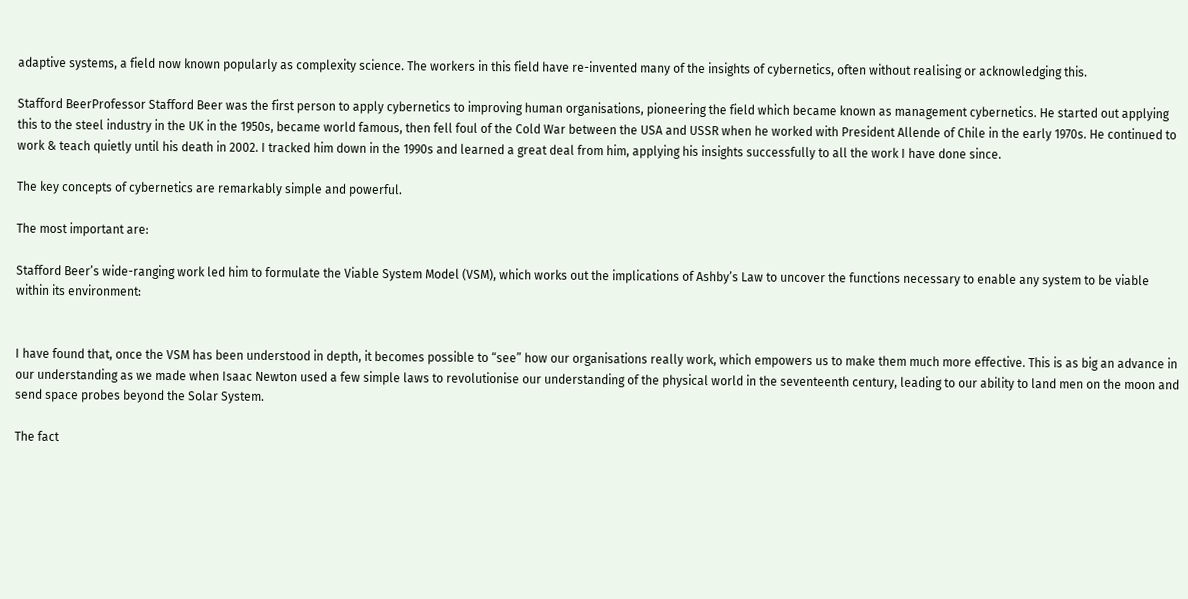adaptive systems, a field now known popularly as complexity science. The workers in this field have re-invented many of the insights of cybernetics, often without realising or acknowledging this.

Stafford BeerProfessor Stafford Beer was the first person to apply cybernetics to improving human organisations, pioneering the field which became known as management cybernetics. He started out applying this to the steel industry in the UK in the 1950s, became world famous, then fell foul of the Cold War between the USA and USSR when he worked with President Allende of Chile in the early 1970s. He continued to work & teach quietly until his death in 2002. I tracked him down in the 1990s and learned a great deal from him, applying his insights successfully to all the work I have done since.

The key concepts of cybernetics are remarkably simple and powerful.

The most important are:

Stafford Beer’s wide-ranging work led him to formulate the Viable System Model (VSM), which works out the implications of Ashby’s Law to uncover the functions necessary to enable any system to be viable within its environment:


I have found that, once the VSM has been understood in depth, it becomes possible to “see” how our organisations really work, which empowers us to make them much more effective. This is as big an advance in our understanding as we made when Isaac Newton used a few simple laws to revolutionise our understanding of the physical world in the seventeenth century, leading to our ability to land men on the moon and send space probes beyond the Solar System.

The fact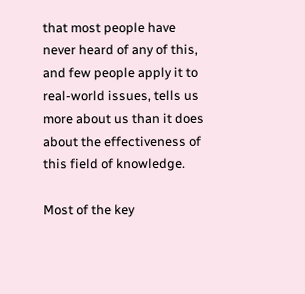that most people have never heard of any of this, and few people apply it to real-world issues, tells us more about us than it does about the effectiveness of this field of knowledge.

Most of the key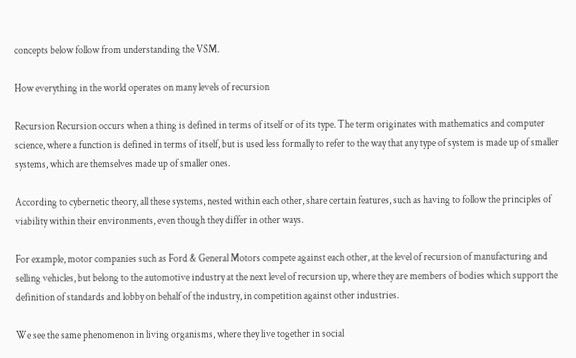concepts below follow from understanding the VSM.

How everything in the world operates on many levels of recursion

Recursion Recursion occurs when a thing is defined in terms of itself or of its type. The term originates with mathematics and computer science, where a function is defined in terms of itself, but is used less formally to refer to the way that any type of system is made up of smaller systems, which are themselves made up of smaller ones.

According to cybernetic theory, all these systems, nested within each other, share certain features, such as having to follow the principles of viability within their environments, even though they differ in other ways.

For example, motor companies such as Ford & General Motors compete against each other, at the level of recursion of manufacturing and selling vehicles, but belong to the automotive industry at the next level of recursion up, where they are members of bodies which support the definition of standards and lobby on behalf of the industry, in competition against other industries.

We see the same phenomenon in living organisms, where they live together in social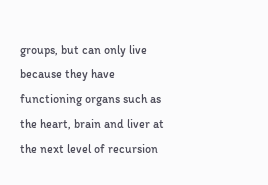groups, but can only live because they have functioning organs such as the heart, brain and liver at the next level of recursion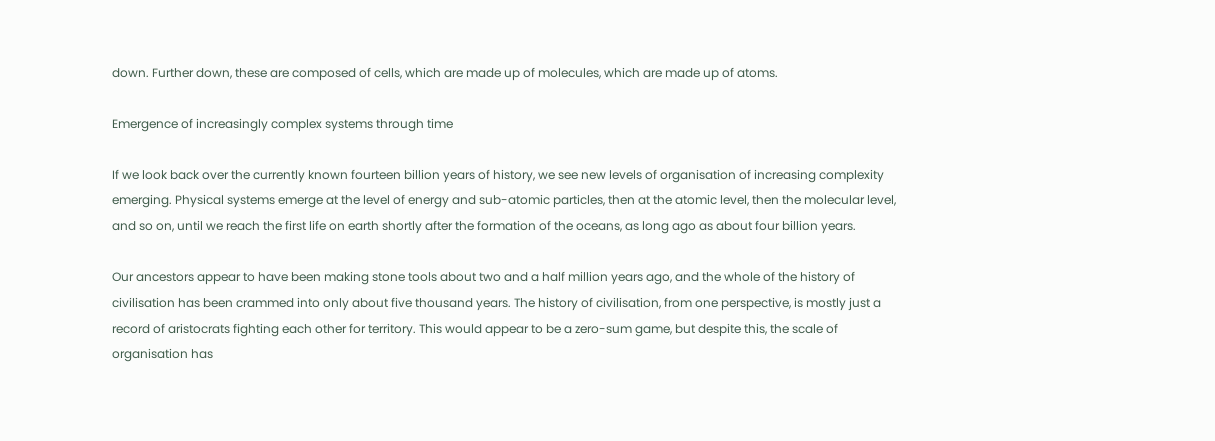down. Further down, these are composed of cells, which are made up of molecules, which are made up of atoms.

Emergence of increasingly complex systems through time

If we look back over the currently known fourteen billion years of history, we see new levels of organisation of increasing complexity emerging. Physical systems emerge at the level of energy and sub-atomic particles, then at the atomic level, then the molecular level, and so on, until we reach the first life on earth shortly after the formation of the oceans, as long ago as about four billion years.

Our ancestors appear to have been making stone tools about two and a half million years ago, and the whole of the history of civilisation has been crammed into only about five thousand years. The history of civilisation, from one perspective, is mostly just a record of aristocrats fighting each other for territory. This would appear to be a zero-sum game, but despite this, the scale of organisation has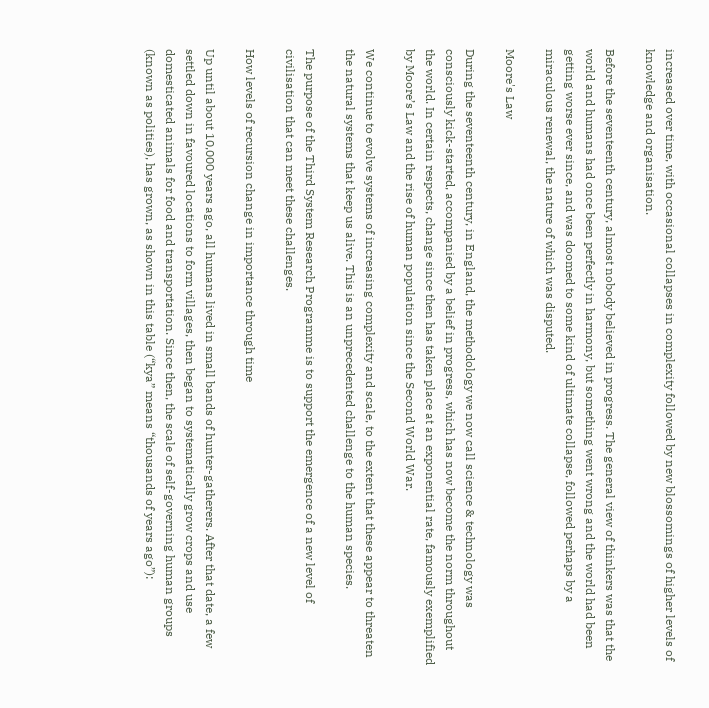increased over time, with occasional collapses in complexity followed by new blossomings of higher levels of knowledge and organisation.

Before the seventeenth century, almost nobody believed in progress. The general view of thinkers was that the world and humans had once been perfectly in harmony, but something went wrong and the world had been getting worse ever since, and was doomed to some kind of ultimate collapse, followed perhaps by a miraculous renewal, the nature of which was disputed.

Moore's Law

During the seventeenth century, in England, the methodology we now call science & technology was consciously kick-started, accompanied by a belief in progress, which has now become the norm throughout the world. In certain respects, change since then has taken place at an exponential rate, famously exemplified by Moore’s Law and the rise of human population since the Second World War.

We continue to evolve systems of increasing complexity and scale, to the extent that these appear to threaten the natural systems that keep us alive. This is an unprecedented challenge to the human species.

The purpose of the Third System Research Programme is to support the emergence of a new level of civilisation that can meet these challenges.

How levels of recursion change in importance through time

Up until about 10,000 years ago, all humans lived in small bands of hunter-gatherers. After that date, a few settled down in favoured locations to form villages, then began to systematically grow crops and use domesticated animals for food and transportation. Since then, the scale of self-governing human groups (known as polities), has grown, as shown in this table (“kya” means “thousands of years ago”):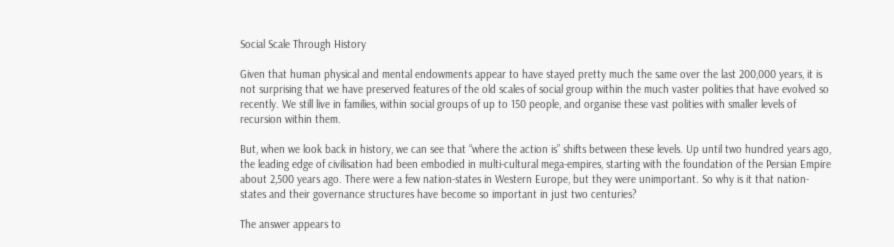Social Scale Through History

Given that human physical and mental endowments appear to have stayed pretty much the same over the last 200,000 years, it is not surprising that we have preserved features of the old scales of social group within the much vaster polities that have evolved so recently. We still live in families, within social groups of up to 150 people, and organise these vast polities with smaller levels of recursion within them.

But, when we look back in history, we can see that “where the action is” shifts between these levels. Up until two hundred years ago, the leading edge of civilisation had been embodied in multi-cultural mega-empires, starting with the foundation of the Persian Empire about 2,500 years ago. There were a few nation-states in Western Europe, but they were unimportant. So why is it that nation-states and their governance structures have become so important in just two centuries?

The answer appears to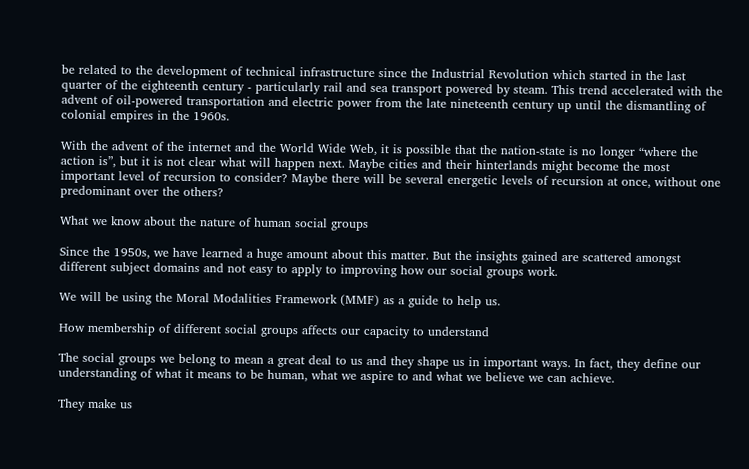be related to the development of technical infrastructure since the Industrial Revolution which started in the last quarter of the eighteenth century - particularly rail and sea transport powered by steam. This trend accelerated with the advent of oil-powered transportation and electric power from the late nineteenth century up until the dismantling of colonial empires in the 1960s.

With the advent of the internet and the World Wide Web, it is possible that the nation-state is no longer “where the action is”, but it is not clear what will happen next. Maybe cities and their hinterlands might become the most important level of recursion to consider? Maybe there will be several energetic levels of recursion at once, without one predominant over the others?

What we know about the nature of human social groups

Since the 1950s, we have learned a huge amount about this matter. But the insights gained are scattered amongst different subject domains and not easy to apply to improving how our social groups work.

We will be using the Moral Modalities Framework (MMF) as a guide to help us.

How membership of different social groups affects our capacity to understand

The social groups we belong to mean a great deal to us and they shape us in important ways. In fact, they define our understanding of what it means to be human, what we aspire to and what we believe we can achieve.

They make us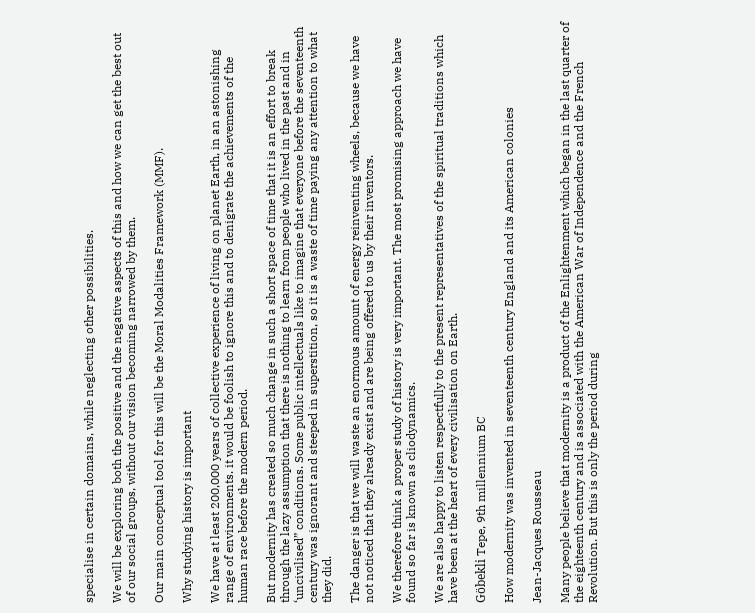specialise in certain domains, while neglecting other possibilities.

We will be exploring both the positive and the negative aspects of this and how we can get the best out of our social groups, without our vision becoming narrowed by them.

Our main conceptual tool for this will be the Moral Modalities Framework (MMF).

Why studying history is important

We have at least 200,000 years of collective experience of living on planet Earth, in an astonishing range of environments. it would be foolish to ignore this and to denigrate the achievements of the human race before the modern period.

But modernity has created so much change in such a short space of time that it is an effort to break through the lazy assumption that there is nothing to learn from people who lived in the past and in ‘uncivilised” conditions. Some public intellectuals like to imagine that everyone before the seventeenth century was ignorant and steeped in superstition, so it is a waste of time paying any attention to what they did.

The danger is that we will waste an enormous amount of energy reinventing wheels, because we have not noticed that they already exist and are being offered to us by their inventors.

We therefore think a proper study of history is very important. The most promising approach we have found so far is known as cliodynamics.

We are also happy to listen respectfully to the present representatives of the spiritual traditions which have been at the heart of every civilisation on Earth.

Göbekli Tepe, 9th millennium BC

How modernity was invented in seventeenth century England and its American colonies

Jean-Jacques Rousseau

Many people believe that modernity is a product of the Enlightenment which began in the last quarter of the eighteenth century and is associated with the American War of Independence and the French Revolution. But this is only the period during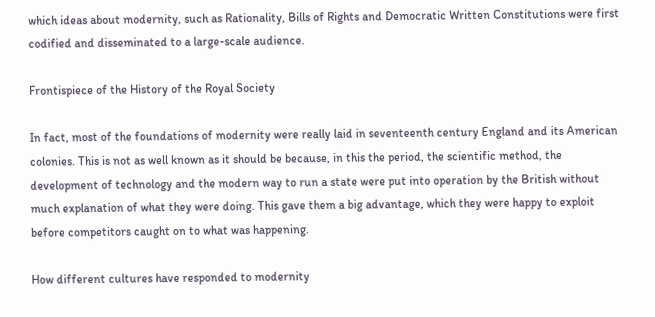which ideas about modernity, such as Rationality, Bills of Rights and Democratic Written Constitutions were first codified and disseminated to a large-scale audience.

Frontispiece of the History of the Royal Society

In fact, most of the foundations of modernity were really laid in seventeenth century England and its American colonies. This is not as well known as it should be because, in this the period, the scientific method, the development of technology and the modern way to run a state were put into operation by the British without much explanation of what they were doing. This gave them a big advantage, which they were happy to exploit before competitors caught on to what was happening.

How different cultures have responded to modernity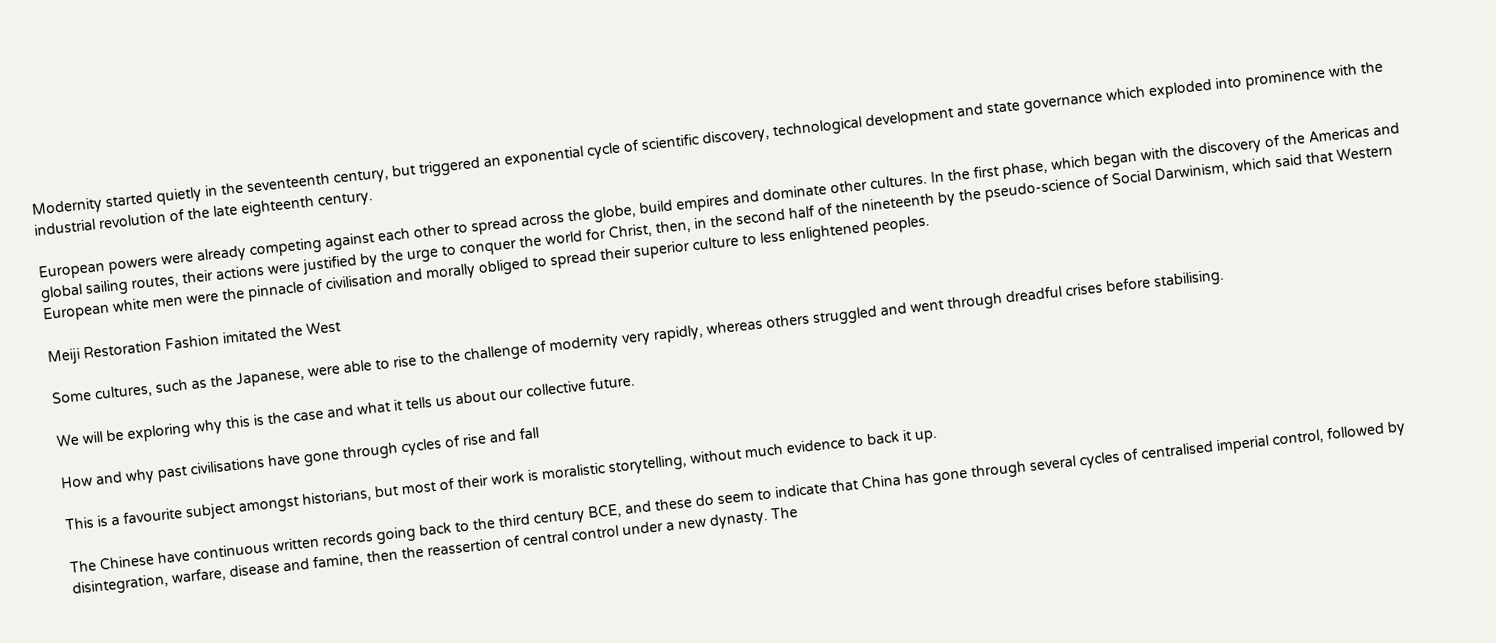Modernity started quietly in the seventeenth century, but triggered an exponential cycle of scientific discovery, technological development and state governance which exploded into prominence with the industrial revolution of the late eighteenth century.

European powers were already competing against each other to spread across the globe, build empires and dominate other cultures. In the first phase, which began with the discovery of the Americas and global sailing routes, their actions were justified by the urge to conquer the world for Christ, then, in the second half of the nineteenth by the pseudo-science of Social Darwinism, which said that Western European white men were the pinnacle of civilisation and morally obliged to spread their superior culture to less enlightened peoples.

Meiji Restoration Fashion imitated the West

Some cultures, such as the Japanese, were able to rise to the challenge of modernity very rapidly, whereas others struggled and went through dreadful crises before stabilising.

We will be exploring why this is the case and what it tells us about our collective future.

How and why past civilisations have gone through cycles of rise and fall

This is a favourite subject amongst historians, but most of their work is moralistic storytelling, without much evidence to back it up.

The Chinese have continuous written records going back to the third century BCE, and these do seem to indicate that China has gone through several cycles of centralised imperial control, followed by disintegration, warfare, disease and famine, then the reassertion of central control under a new dynasty. The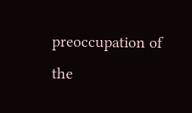preoccupation of the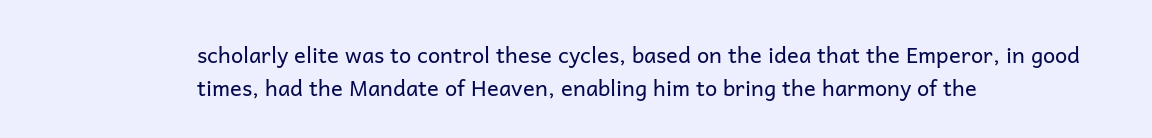scholarly elite was to control these cycles, based on the idea that the Emperor, in good times, had the Mandate of Heaven, enabling him to bring the harmony of the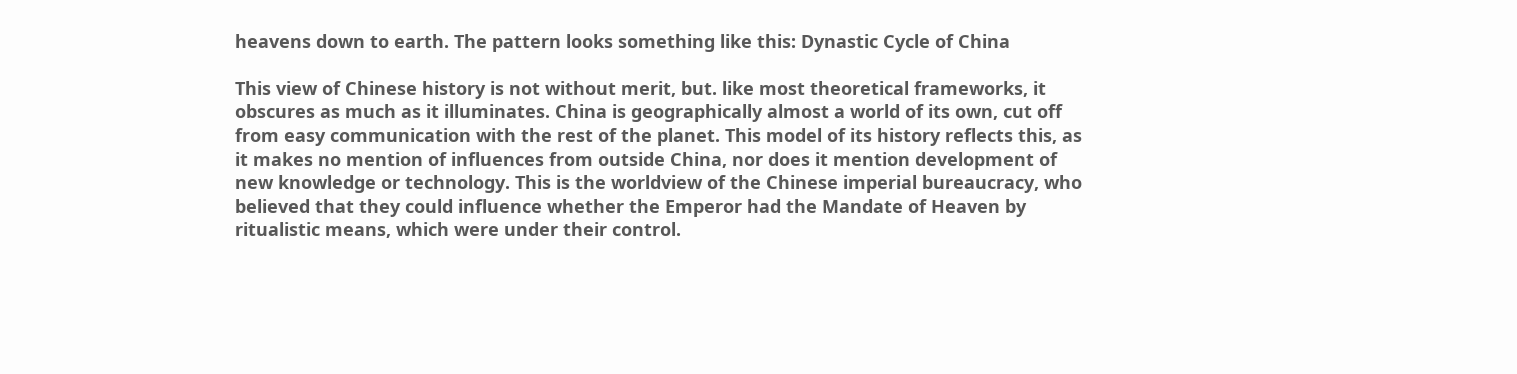heavens down to earth. The pattern looks something like this: Dynastic Cycle of China

This view of Chinese history is not without merit, but. like most theoretical frameworks, it obscures as much as it illuminates. China is geographically almost a world of its own, cut off from easy communication with the rest of the planet. This model of its history reflects this, as it makes no mention of influences from outside China, nor does it mention development of new knowledge or technology. This is the worldview of the Chinese imperial bureaucracy, who believed that they could influence whether the Emperor had the Mandate of Heaven by ritualistic means, which were under their control.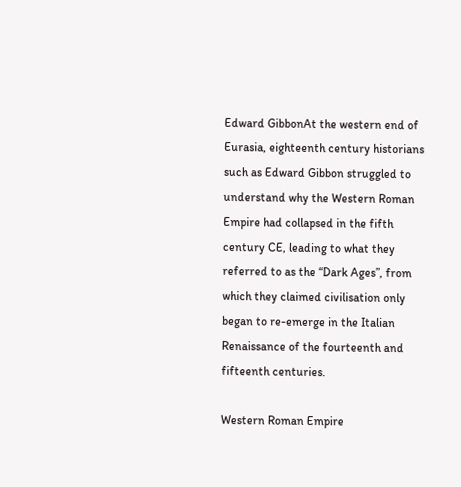Edward GibbonAt the western end of Eurasia, eighteenth century historians such as Edward Gibbon struggled to understand why the Western Roman Empire had collapsed in the fifth century CE, leading to what they referred to as the “Dark Ages”, from which they claimed civilisation only began to re-emerge in the Italian Renaissance of the fourteenth and fifteenth centuries.

Western Roman Empire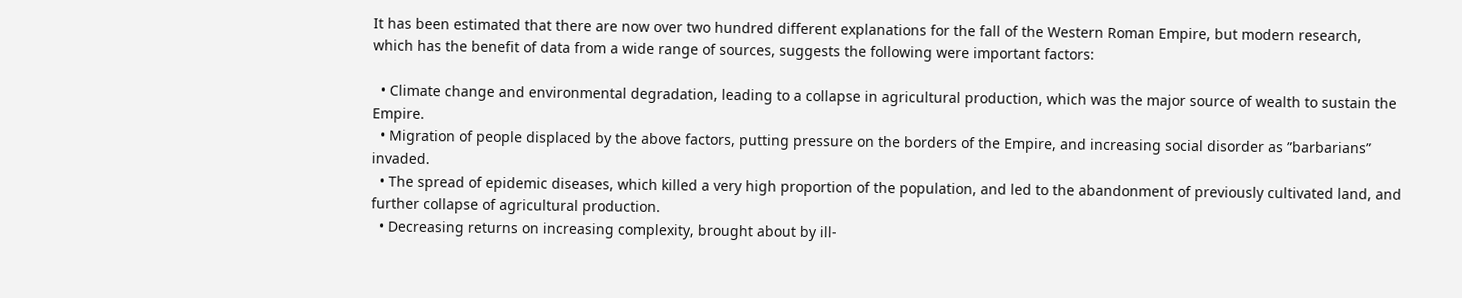It has been estimated that there are now over two hundred different explanations for the fall of the Western Roman Empire, but modern research, which has the benefit of data from a wide range of sources, suggests the following were important factors:

  • Climate change and environmental degradation, leading to a collapse in agricultural production, which was the major source of wealth to sustain the Empire.
  • Migration of people displaced by the above factors, putting pressure on the borders of the Empire, and increasing social disorder as ”barbarians” invaded.
  • The spread of epidemic diseases, which killed a very high proportion of the population, and led to the abandonment of previously cultivated land, and further collapse of agricultural production.
  • Decreasing returns on increasing complexity, brought about by ill-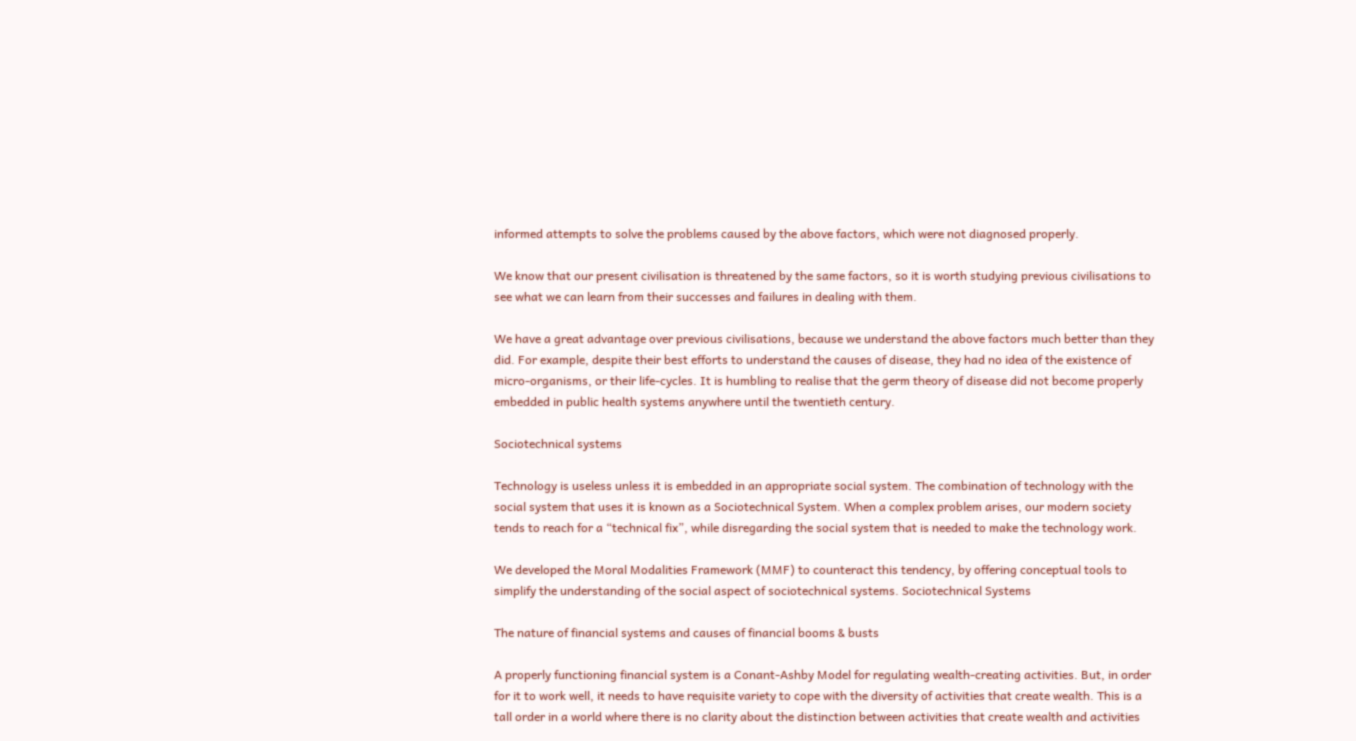informed attempts to solve the problems caused by the above factors, which were not diagnosed properly.

We know that our present civilisation is threatened by the same factors, so it is worth studying previous civilisations to see what we can learn from their successes and failures in dealing with them.

We have a great advantage over previous civilisations, because we understand the above factors much better than they did. For example, despite their best efforts to understand the causes of disease, they had no idea of the existence of micro-organisms, or their life-cycles. It is humbling to realise that the germ theory of disease did not become properly embedded in public health systems anywhere until the twentieth century.

Sociotechnical systems

Technology is useless unless it is embedded in an appropriate social system. The combination of technology with the social system that uses it is known as a Sociotechnical System. When a complex problem arises, our modern society tends to reach for a “technical fix”, while disregarding the social system that is needed to make the technology work.

We developed the Moral Modalities Framework (MMF) to counteract this tendency, by offering conceptual tools to simplify the understanding of the social aspect of sociotechnical systems. Sociotechnical Systems

The nature of financial systems and causes of financial booms & busts

A properly functioning financial system is a Conant-Ashby Model for regulating wealth-creating activities. But, in order for it to work well, it needs to have requisite variety to cope with the diversity of activities that create wealth. This is a tall order in a world where there is no clarity about the distinction between activities that create wealth and activities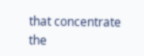that concentrate the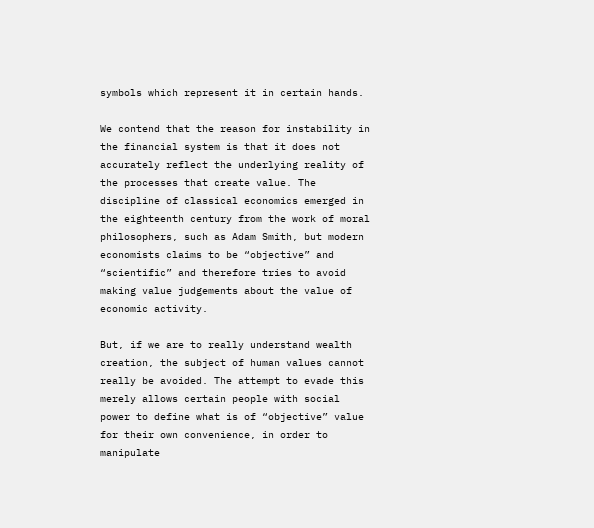symbols which represent it in certain hands.

We contend that the reason for instability in the financial system is that it does not accurately reflect the underlying reality of the processes that create value. The discipline of classical economics emerged in the eighteenth century from the work of moral philosophers, such as Adam Smith, but modern economists claims to be “objective” and “scientific” and therefore tries to avoid making value judgements about the value of economic activity.

But, if we are to really understand wealth creation, the subject of human values cannot really be avoided. The attempt to evade this merely allows certain people with social power to define what is of “objective” value for their own convenience, in order to manipulate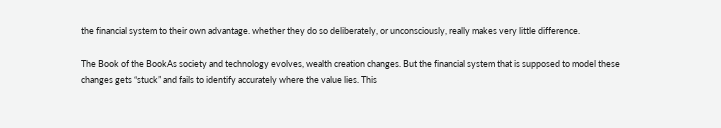the financial system to their own advantage. whether they do so deliberately, or unconsciously, really makes very little difference.

The Book of the BookAs society and technology evolves, wealth creation changes. But the financial system that is supposed to model these changes gets “stuck” and fails to identify accurately where the value lies. This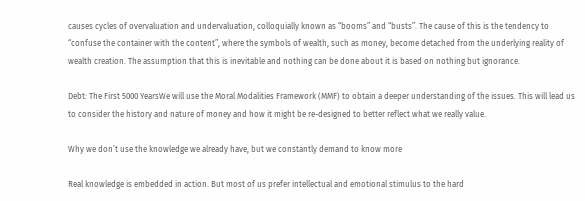causes cycles of overvaluation and undervaluation, colloquially known as “booms” and “busts”. The cause of this is the tendency to “confuse the container with the content”, where the symbols of wealth, such as money, become detached from the underlying reality of wealth creation. The assumption that this is inevitable and nothing can be done about it is based on nothing but ignorance.

Debt: The First 5000 YearsWe will use the Moral Modalities Framework (MMF) to obtain a deeper understanding of the issues. This will lead us to consider the history and nature of money and how it might be re-designed to better reflect what we really value.

Why we don’t use the knowledge we already have, but we constantly demand to know more

Real knowledge is embedded in action. But most of us prefer intellectual and emotional stimulus to the hard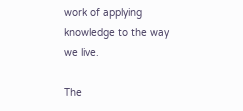work of applying knowledge to the way we live.

The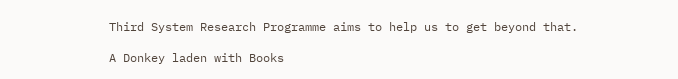Third System Research Programme aims to help us to get beyond that.

A Donkey laden with Books